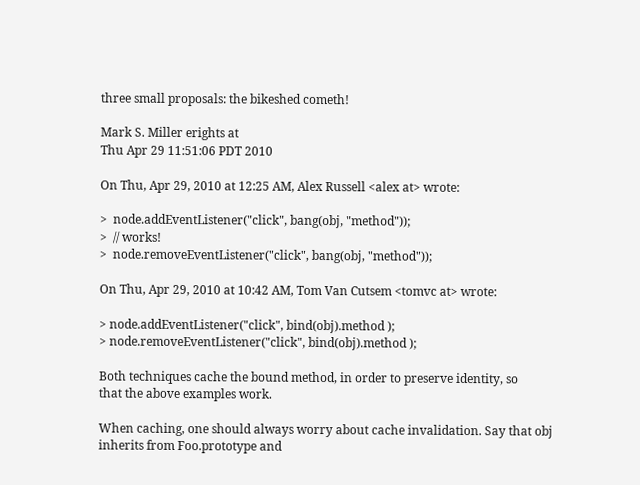three small proposals: the bikeshed cometh!

Mark S. Miller erights at
Thu Apr 29 11:51:06 PDT 2010

On Thu, Apr 29, 2010 at 12:25 AM, Alex Russell <alex at> wrote:

>  node.addEventListener("click", bang(obj, "method"));
>  // works!
>  node.removeEventListener("click", bang(obj, "method"));

On Thu, Apr 29, 2010 at 10:42 AM, Tom Van Cutsem <tomvc at> wrote:

> node.addEventListener("click", bind(obj).method );
> node.removeEventListener("click", bind(obj).method );

Both techniques cache the bound method, in order to preserve identity, so
that the above examples work.

When caching, one should always worry about cache invalidation. Say that obj
inherits from Foo.prototype and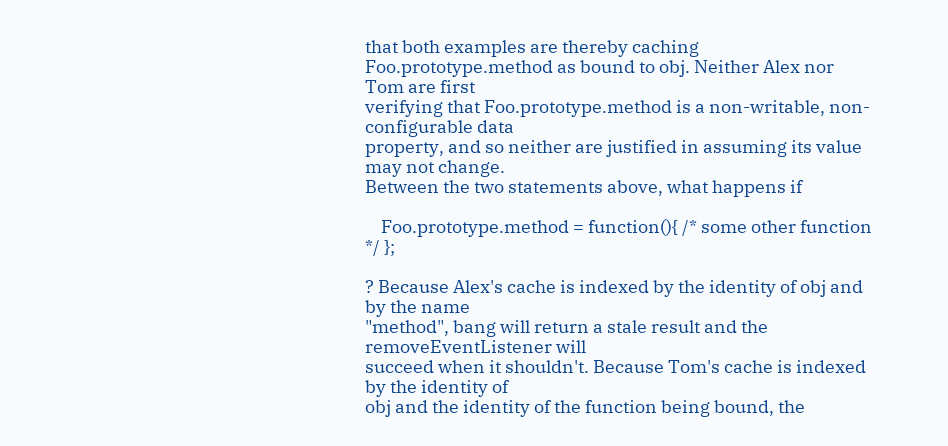that both examples are thereby caching
Foo.prototype.method as bound to obj. Neither Alex nor Tom are first
verifying that Foo.prototype.method is a non-writable, non-configurable data
property, and so neither are justified in assuming its value may not change.
Between the two statements above, what happens if

    Foo.prototype.method = function(){ /* some other function */ };

? Because Alex's cache is indexed by the identity of obj and by the name
"method", bang will return a stale result and the removeEventListener will
succeed when it shouldn't. Because Tom's cache is indexed by the identity of
obj and the identity of the function being bound, the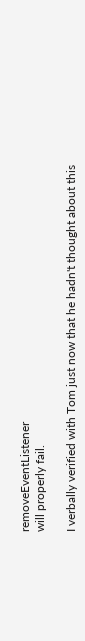removeEventListener
will properly fail.

I verbally verified with Tom just now that he hadn't thought about this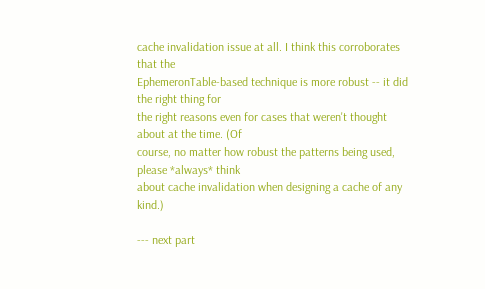cache invalidation issue at all. I think this corroborates that the
EphemeronTable-based technique is more robust -- it did the right thing for
the right reasons even for cases that weren't thought about at the time. (Of
course, no matter how robust the patterns being used, please *always* think
about cache invalidation when designing a cache of any kind.)

--- next part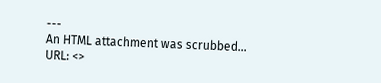---
An HTML attachment was scrubbed...
URL: <>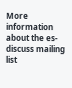More information about the es-discuss mailing list